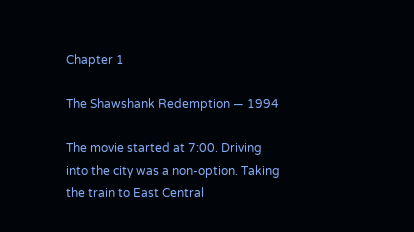Chapter 1

The Shawshank Redemption — 1994

The movie started at 7:00. Driving into the city was a non-option. Taking the train to East Central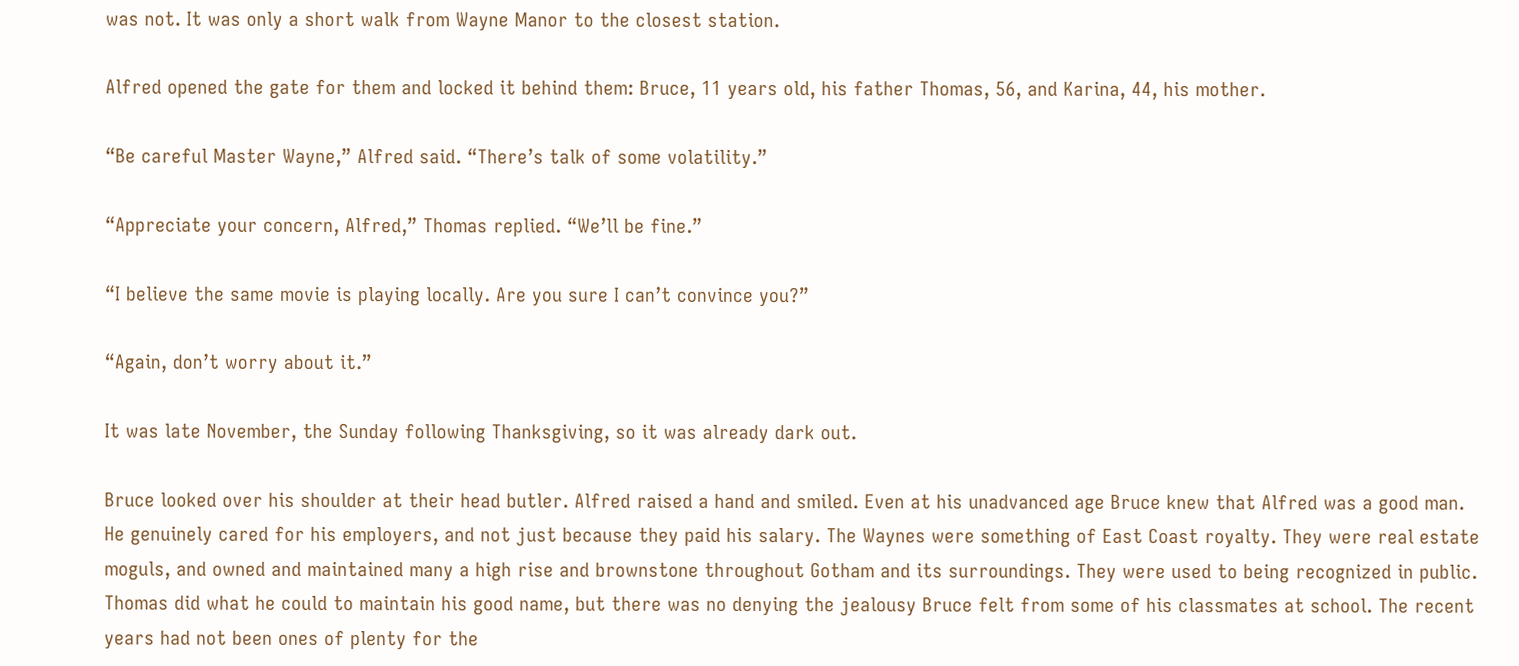was not. It was only a short walk from Wayne Manor to the closest station.

Alfred opened the gate for them and locked it behind them: Bruce, 11 years old, his father Thomas, 56, and Karina, 44, his mother.

“Be careful Master Wayne,” Alfred said. “There’s talk of some volatility.”

“Appreciate your concern, Alfred,” Thomas replied. “We’ll be fine.”

“I believe the same movie is playing locally. Are you sure I can’t convince you?”

“Again, don’t worry about it.”

It was late November, the Sunday following Thanksgiving, so it was already dark out.

Bruce looked over his shoulder at their head butler. Alfred raised a hand and smiled. Even at his unadvanced age Bruce knew that Alfred was a good man. He genuinely cared for his employers, and not just because they paid his salary. The Waynes were something of East Coast royalty. They were real estate moguls, and owned and maintained many a high rise and brownstone throughout Gotham and its surroundings. They were used to being recognized in public. Thomas did what he could to maintain his good name, but there was no denying the jealousy Bruce felt from some of his classmates at school. The recent years had not been ones of plenty for the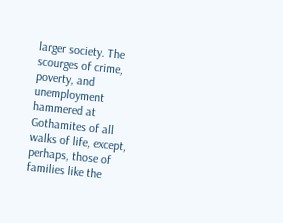larger society. The scourges of crime, poverty, and unemployment hammered at Gothamites of all walks of life, except, perhaps, those of families like the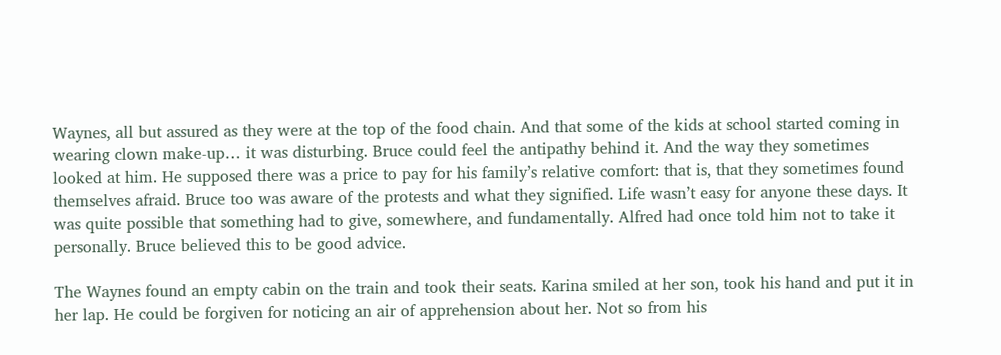Waynes, all but assured as they were at the top of the food chain. And that some of the kids at school started coming in wearing clown make-up… it was disturbing. Bruce could feel the antipathy behind it. And the way they sometimes looked at him. He supposed there was a price to pay for his family’s relative comfort: that is, that they sometimes found themselves afraid. Bruce too was aware of the protests and what they signified. Life wasn’t easy for anyone these days. It was quite possible that something had to give, somewhere, and fundamentally. Alfred had once told him not to take it personally. Bruce believed this to be good advice.

The Waynes found an empty cabin on the train and took their seats. Karina smiled at her son, took his hand and put it in her lap. He could be forgiven for noticing an air of apprehension about her. Not so from his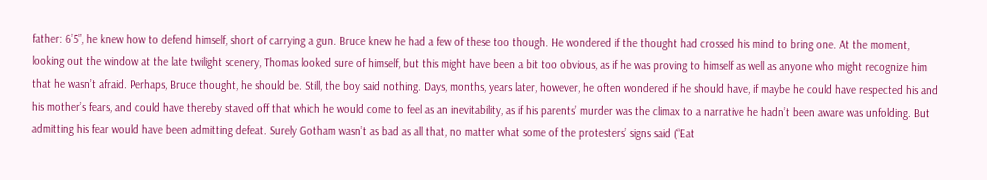father: 6’5”, he knew how to defend himself, short of carrying a gun. Bruce knew he had a few of these too though. He wondered if the thought had crossed his mind to bring one. At the moment, looking out the window at the late twilight scenery, Thomas looked sure of himself, but this might have been a bit too obvious, as if he was proving to himself as well as anyone who might recognize him that he wasn’t afraid. Perhaps, Bruce thought, he should be. Still, the boy said nothing. Days, months, years later, however, he often wondered if he should have, if maybe he could have respected his and his mother’s fears, and could have thereby staved off that which he would come to feel as an inevitability, as if his parents’ murder was the climax to a narrative he hadn’t been aware was unfolding. But admitting his fear would have been admitting defeat. Surely Gotham wasn’t as bad as all that, no matter what some of the protesters’ signs said (“Eat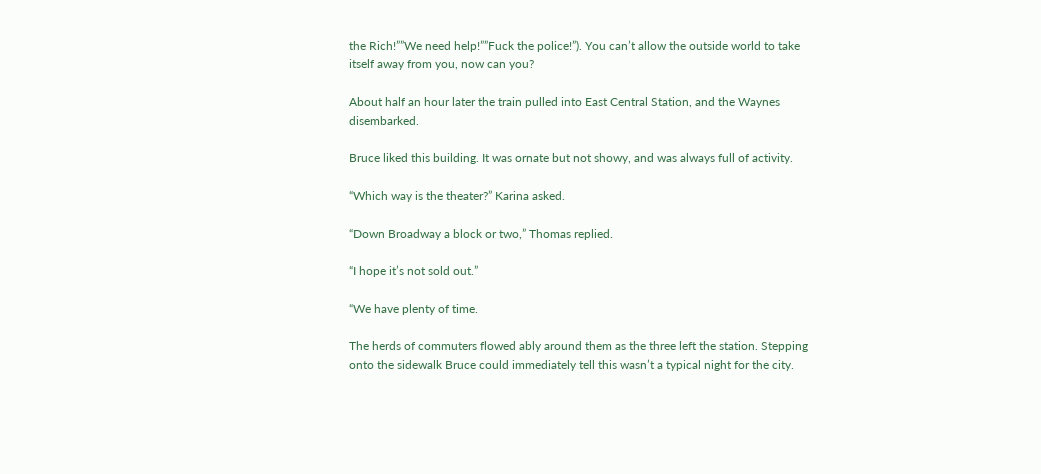the Rich!””We need help!””Fuck the police!”). You can’t allow the outside world to take itself away from you, now can you?

About half an hour later the train pulled into East Central Station, and the Waynes disembarked.

Bruce liked this building. It was ornate but not showy, and was always full of activity.

“Which way is the theater?” Karina asked.

“Down Broadway a block or two,” Thomas replied.

“I hope it’s not sold out.”

“We have plenty of time.

The herds of commuters flowed ably around them as the three left the station. Stepping onto the sidewalk Bruce could immediately tell this wasn’t a typical night for the city.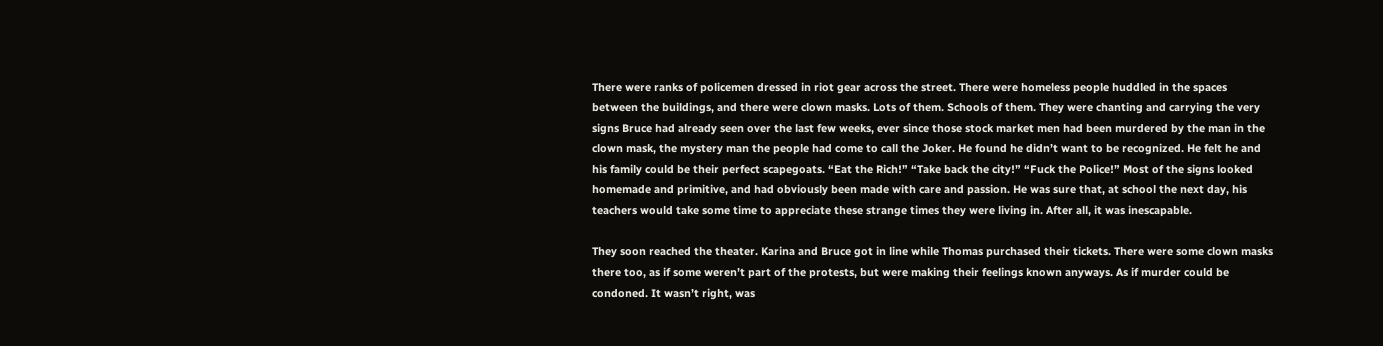There were ranks of policemen dressed in riot gear across the street. There were homeless people huddled in the spaces between the buildings, and there were clown masks. Lots of them. Schools of them. They were chanting and carrying the very signs Bruce had already seen over the last few weeks, ever since those stock market men had been murdered by the man in the clown mask, the mystery man the people had come to call the Joker. He found he didn’t want to be recognized. He felt he and his family could be their perfect scapegoats. “Eat the Rich!” “Take back the city!” “Fuck the Police!” Most of the signs looked homemade and primitive, and had obviously been made with care and passion. He was sure that, at school the next day, his teachers would take some time to appreciate these strange times they were living in. After all, it was inescapable.

They soon reached the theater. Karina and Bruce got in line while Thomas purchased their tickets. There were some clown masks there too, as if some weren’t part of the protests, but were making their feelings known anyways. As if murder could be condoned. It wasn’t right, was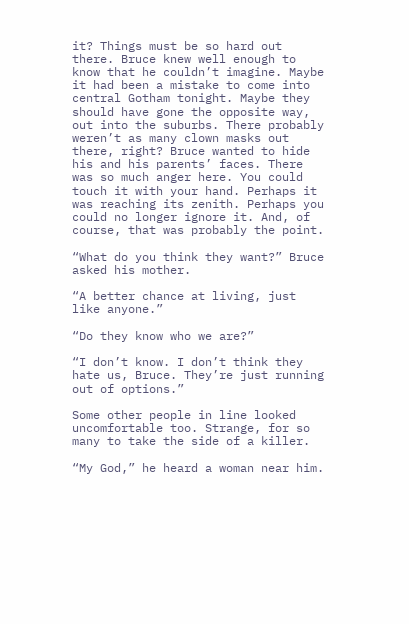it? Things must be so hard out there. Bruce knew well enough to know that he couldn’t imagine. Maybe it had been a mistake to come into central Gotham tonight. Maybe they should have gone the opposite way, out into the suburbs. There probably weren’t as many clown masks out there, right? Bruce wanted to hide his and his parents’ faces. There was so much anger here. You could touch it with your hand. Perhaps it was reaching its zenith. Perhaps you could no longer ignore it. And, of course, that was probably the point.

“What do you think they want?” Bruce asked his mother.

“A better chance at living, just like anyone.”

“Do they know who we are?”

“I don’t know. I don’t think they hate us, Bruce. They’re just running out of options.”

Some other people in line looked uncomfortable too. Strange, for so many to take the side of a killer.

“My God,” he heard a woman near him.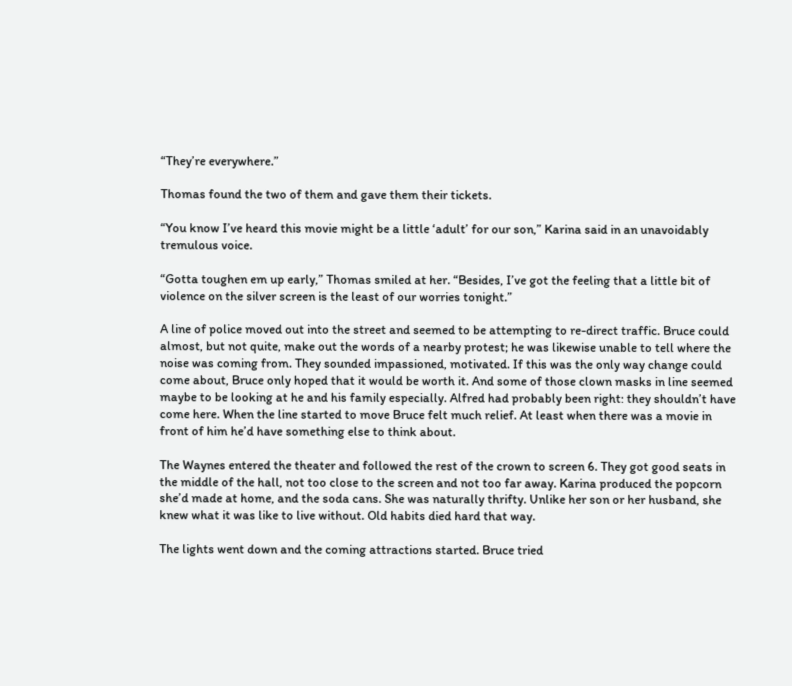“They’re everywhere.”

Thomas found the two of them and gave them their tickets.

“You know I’ve heard this movie might be a little ‘adult’ for our son,” Karina said in an unavoidably tremulous voice.

“Gotta toughen em up early,” Thomas smiled at her. “Besides, I’ve got the feeling that a little bit of violence on the silver screen is the least of our worries tonight.”

A line of police moved out into the street and seemed to be attempting to re-direct traffic. Bruce could almost, but not quite, make out the words of a nearby protest; he was likewise unable to tell where the noise was coming from. They sounded impassioned, motivated. If this was the only way change could come about, Bruce only hoped that it would be worth it. And some of those clown masks in line seemed maybe to be looking at he and his family especially. Alfred had probably been right: they shouldn’t have come here. When the line started to move Bruce felt much relief. At least when there was a movie in front of him he’d have something else to think about.

The Waynes entered the theater and followed the rest of the crown to screen 6. They got good seats in the middle of the hall, not too close to the screen and not too far away. Karina produced the popcorn she’d made at home, and the soda cans. She was naturally thrifty. Unlike her son or her husband, she knew what it was like to live without. Old habits died hard that way.

The lights went down and the coming attractions started. Bruce tried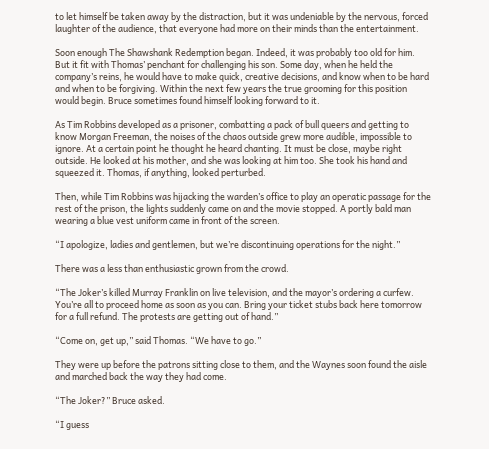to let himself be taken away by the distraction, but it was undeniable by the nervous, forced laughter of the audience, that everyone had more on their minds than the entertainment.

Soon enough The Shawshank Redemption began. Indeed, it was probably too old for him. But it fit with Thomas’ penchant for challenging his son. Some day, when he held the company’s reins, he would have to make quick, creative decisions, and know when to be hard and when to be forgiving. Within the next few years the true grooming for this position would begin. Bruce sometimes found himself looking forward to it.

As Tim Robbins developed as a prisoner, combatting a pack of bull queers and getting to know Morgan Freeman, the noises of the chaos outside grew more audible, impossible to ignore. At a certain point he thought he heard chanting. It must be close, maybe right outside. He looked at his mother, and she was looking at him too. She took his hand and squeezed it. Thomas, if anything, looked perturbed.

Then, while Tim Robbins was hijacking the warden’s office to play an operatic passage for the rest of the prison, the lights suddenly came on and the movie stopped. A portly bald man wearing a blue vest uniform came in front of the screen.

“I apologize, ladies and gentlemen, but we’re discontinuing operations for the night.”

There was a less than enthusiastic grown from the crowd.

“The Joker’s killed Murray Franklin on live television, and the mayor’s ordering a curfew. You’re all to proceed home as soon as you can. Bring your ticket stubs back here tomorrow for a full refund. The protests are getting out of hand.”

“Come on, get up,” said Thomas. “We have to go.”

They were up before the patrons sitting close to them, and the Waynes soon found the aisle and marched back the way they had come.

“The Joker?” Bruce asked.

“I guess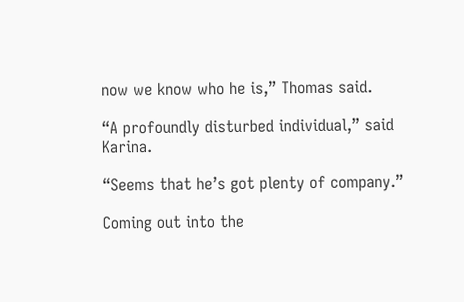now we know who he is,” Thomas said.

“A profoundly disturbed individual,” said Karina.

“Seems that he’s got plenty of company.”

Coming out into the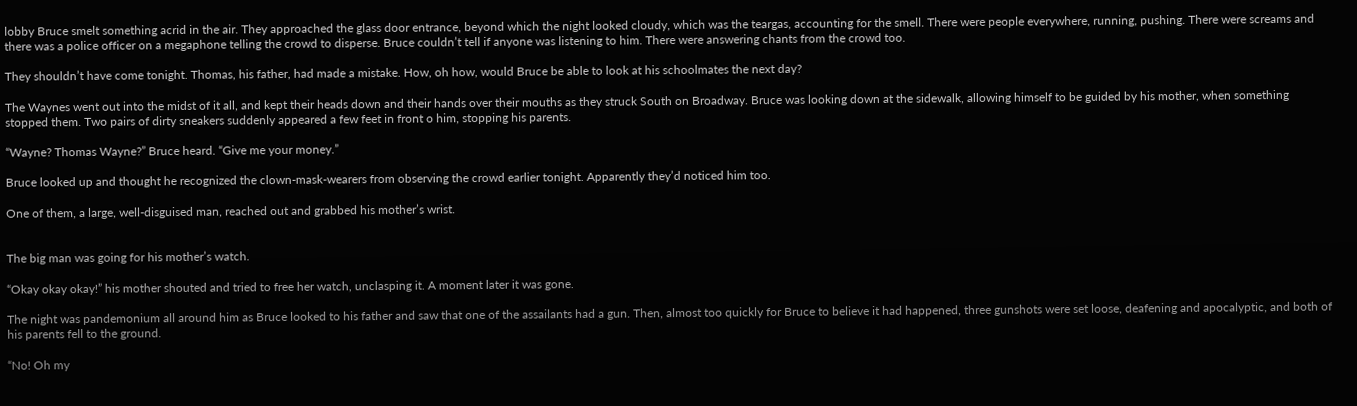lobby Bruce smelt something acrid in the air. They approached the glass door entrance, beyond which the night looked cloudy, which was the teargas, accounting for the smell. There were people everywhere, running, pushing. There were screams and there was a police officer on a megaphone telling the crowd to disperse. Bruce couldn’t tell if anyone was listening to him. There were answering chants from the crowd too.

They shouldn’t have come tonight. Thomas, his father, had made a mistake. How, oh how, would Bruce be able to look at his schoolmates the next day?

The Waynes went out into the midst of it all, and kept their heads down and their hands over their mouths as they struck South on Broadway. Bruce was looking down at the sidewalk, allowing himself to be guided by his mother, when something stopped them. Two pairs of dirty sneakers suddenly appeared a few feet in front o him, stopping his parents.

“Wayne? Thomas Wayne?” Bruce heard. “Give me your money.”

Bruce looked up and thought he recognized the clown-mask-wearers from observing the crowd earlier tonight. Apparently they’d noticed him too.

One of them, a large, well-disguised man, reached out and grabbed his mother’s wrist.


The big man was going for his mother’s watch.

“Okay okay okay!” his mother shouted and tried to free her watch, unclasping it. A moment later it was gone.

The night was pandemonium all around him as Bruce looked to his father and saw that one of the assailants had a gun. Then, almost too quickly for Bruce to believe it had happened, three gunshots were set loose, deafening and apocalyptic, and both of his parents fell to the ground.

“No! Oh my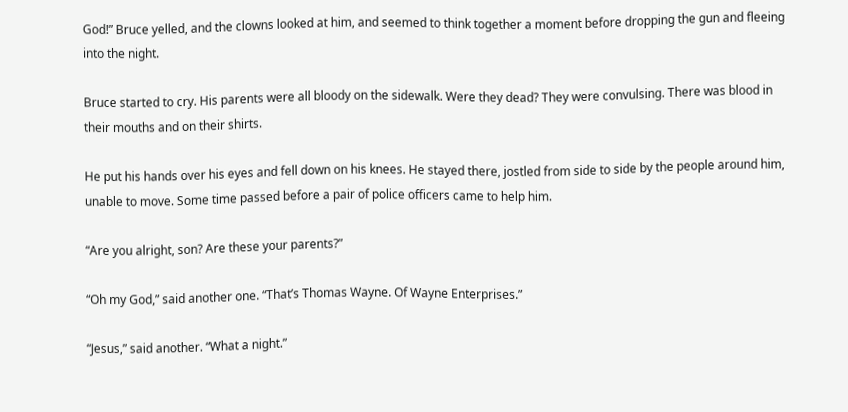God!” Bruce yelled, and the clowns looked at him, and seemed to think together a moment before dropping the gun and fleeing into the night.

Bruce started to cry. His parents were all bloody on the sidewalk. Were they dead? They were convulsing. There was blood in their mouths and on their shirts.

He put his hands over his eyes and fell down on his knees. He stayed there, jostled from side to side by the people around him, unable to move. Some time passed before a pair of police officers came to help him.

“Are you alright, son? Are these your parents?”

“Oh my God,” said another one. “That’s Thomas Wayne. Of Wayne Enterprises.”

“Jesus,” said another. “What a night.”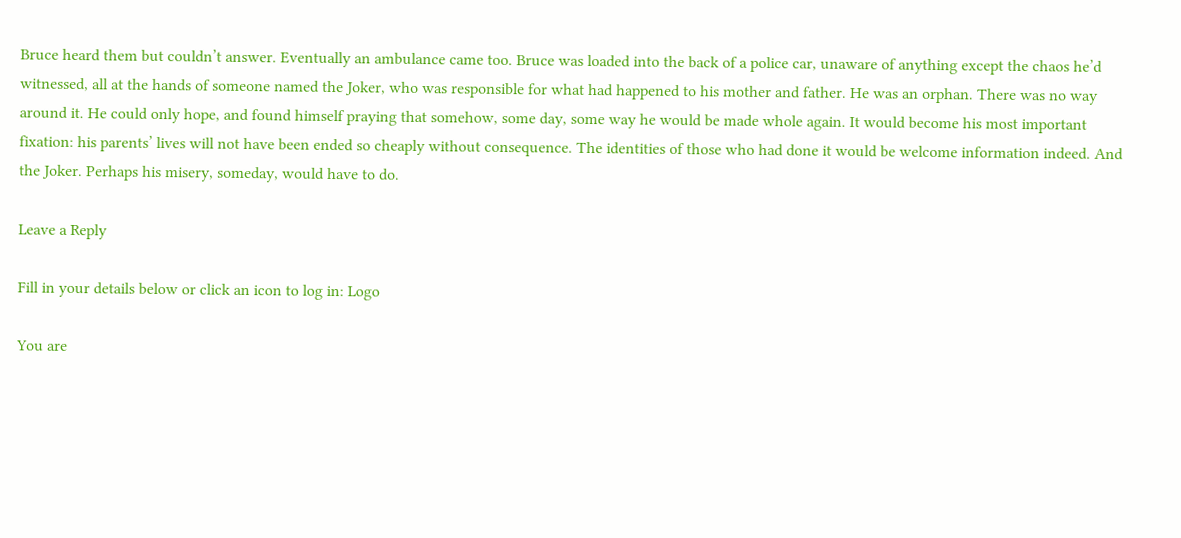Bruce heard them but couldn’t answer. Eventually an ambulance came too. Bruce was loaded into the back of a police car, unaware of anything except the chaos he’d witnessed, all at the hands of someone named the Joker, who was responsible for what had happened to his mother and father. He was an orphan. There was no way around it. He could only hope, and found himself praying that somehow, some day, some way he would be made whole again. It would become his most important fixation: his parents’ lives will not have been ended so cheaply without consequence. The identities of those who had done it would be welcome information indeed. And the Joker. Perhaps his misery, someday, would have to do.

Leave a Reply

Fill in your details below or click an icon to log in: Logo

You are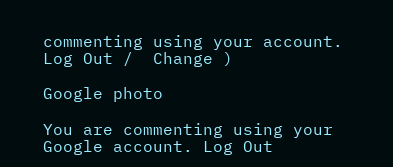commenting using your account. Log Out /  Change )

Google photo

You are commenting using your Google account. Log Out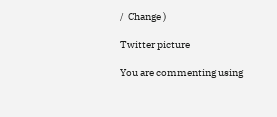/  Change )

Twitter picture

You are commenting using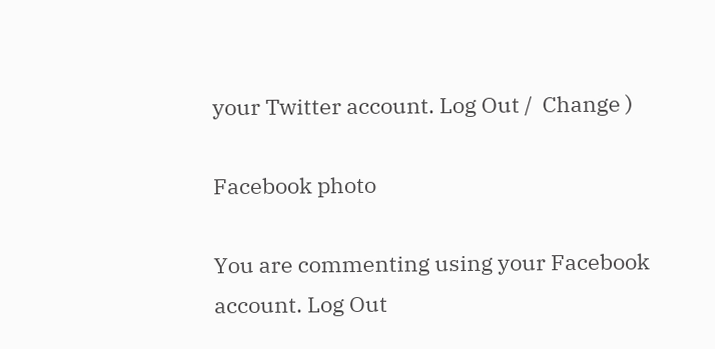your Twitter account. Log Out /  Change )

Facebook photo

You are commenting using your Facebook account. Log Out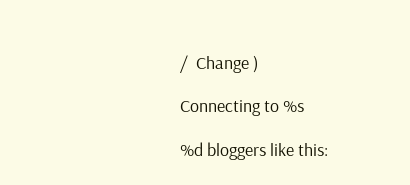/  Change )

Connecting to %s

%d bloggers like this: